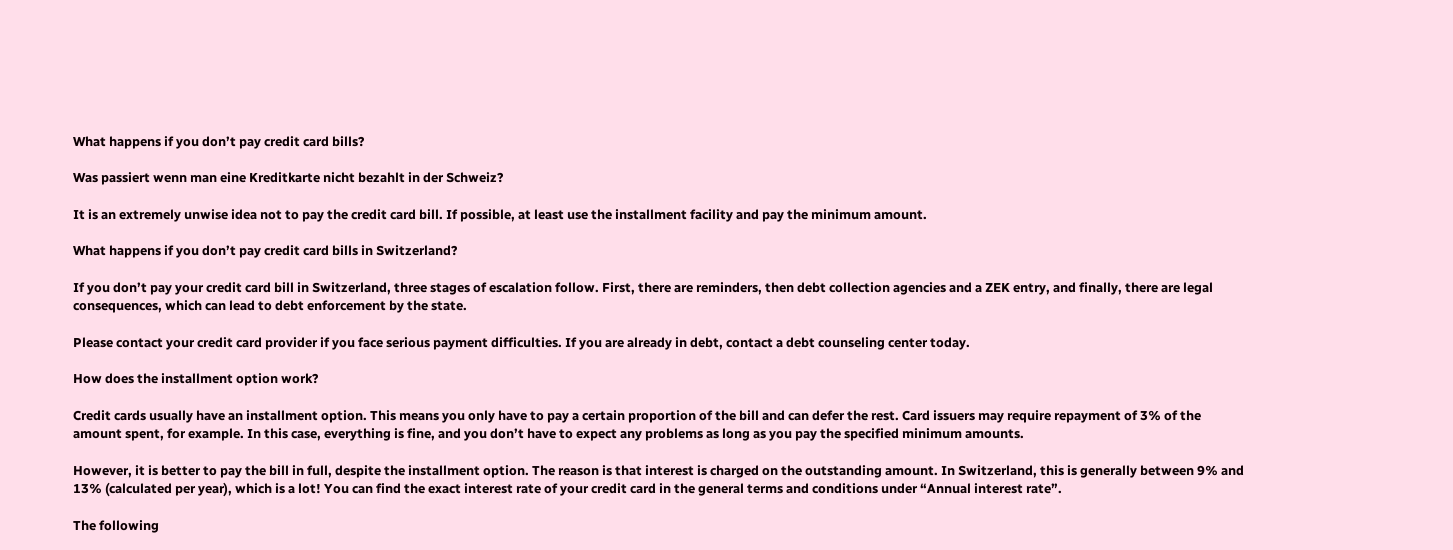What happens if you don’t pay credit card bills?

Was passiert wenn man eine Kreditkarte nicht bezahlt in der Schweiz?

It is an extremely unwise idea not to pay the credit card bill. If possible, at least use the installment facility and pay the minimum amount.

What happens if you don’t pay credit card bills in Switzerland?

If you don’t pay your credit card bill in Switzerland, three stages of escalation follow. First, there are reminders, then debt collection agencies and a ZEK entry, and finally, there are legal consequences, which can lead to debt enforcement by the state.

Please contact your credit card provider if you face serious payment difficulties. If you are already in debt, contact a debt counseling center today.

How does the installment option work?

Credit cards usually have an installment option. This means you only have to pay a certain proportion of the bill and can defer the rest. Card issuers may require repayment of 3% of the amount spent, for example. In this case, everything is fine, and you don’t have to expect any problems as long as you pay the specified minimum amounts.

However, it is better to pay the bill in full, despite the installment option. The reason is that interest is charged on the outstanding amount. In Switzerland, this is generally between 9% and 13% (calculated per year), which is a lot! You can find the exact interest rate of your credit card in the general terms and conditions under “Annual interest rate”.

The following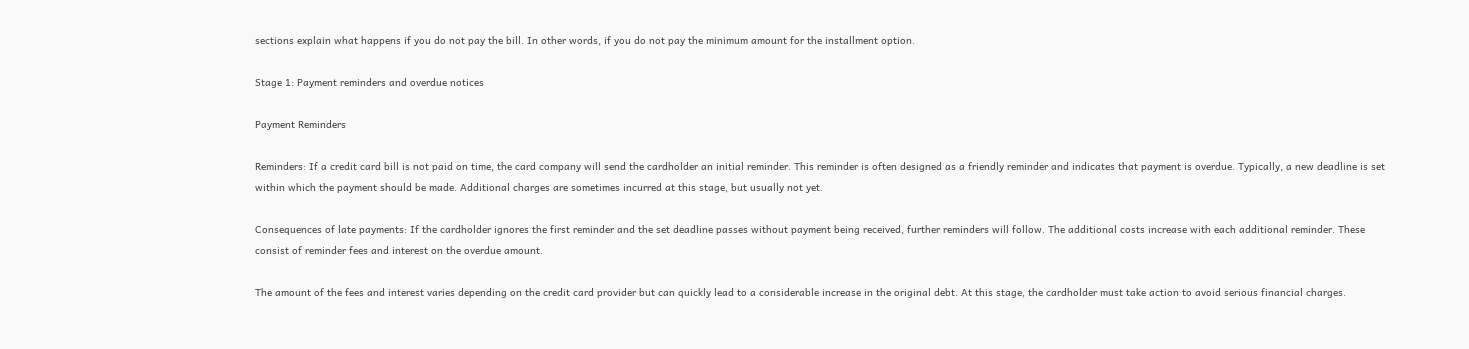sections explain what happens if you do not pay the bill. In other words, if you do not pay the minimum amount for the installment option.

Stage 1: Payment reminders and overdue notices

Payment Reminders

Reminders: If a credit card bill is not paid on time, the card company will send the cardholder an initial reminder. This reminder is often designed as a friendly reminder and indicates that payment is overdue. Typically, a new deadline is set within which the payment should be made. Additional charges are sometimes incurred at this stage, but usually not yet.

Consequences of late payments: If the cardholder ignores the first reminder and the set deadline passes without payment being received, further reminders will follow. The additional costs increase with each additional reminder. These consist of reminder fees and interest on the overdue amount.

The amount of the fees and interest varies depending on the credit card provider but can quickly lead to a considerable increase in the original debt. At this stage, the cardholder must take action to avoid serious financial charges.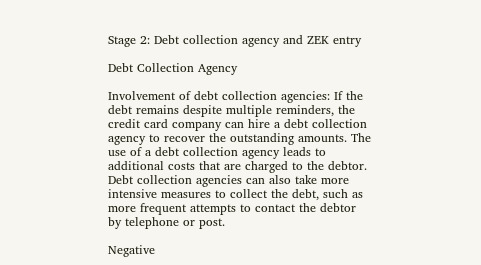Stage 2: Debt collection agency and ZEK entry

Debt Collection Agency

Involvement of debt collection agencies: If the debt remains despite multiple reminders, the credit card company can hire a debt collection agency to recover the outstanding amounts. The use of a debt collection agency leads to additional costs that are charged to the debtor. Debt collection agencies can also take more intensive measures to collect the debt, such as more frequent attempts to contact the debtor by telephone or post.

Negative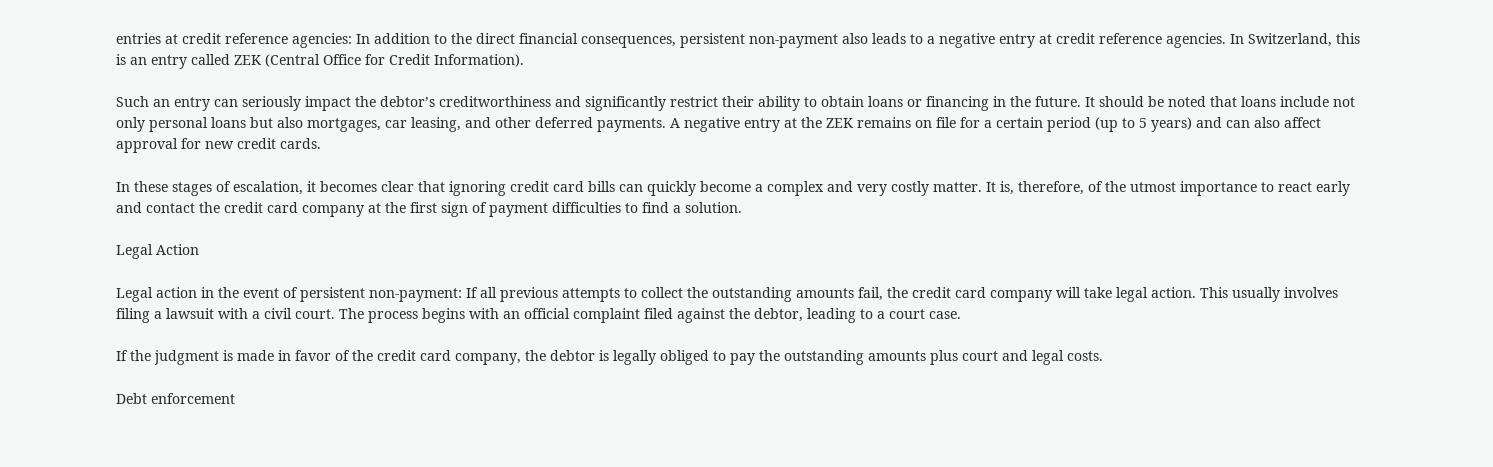entries at credit reference agencies: In addition to the direct financial consequences, persistent non-payment also leads to a negative entry at credit reference agencies. In Switzerland, this is an entry called ZEK (Central Office for Credit Information).

Such an entry can seriously impact the debtor’s creditworthiness and significantly restrict their ability to obtain loans or financing in the future. It should be noted that loans include not only personal loans but also mortgages, car leasing, and other deferred payments. A negative entry at the ZEK remains on file for a certain period (up to 5 years) and can also affect approval for new credit cards.

In these stages of escalation, it becomes clear that ignoring credit card bills can quickly become a complex and very costly matter. It is, therefore, of the utmost importance to react early and contact the credit card company at the first sign of payment difficulties to find a solution.

Legal Action

Legal action in the event of persistent non-payment: If all previous attempts to collect the outstanding amounts fail, the credit card company will take legal action. This usually involves filing a lawsuit with a civil court. The process begins with an official complaint filed against the debtor, leading to a court case.

If the judgment is made in favor of the credit card company, the debtor is legally obliged to pay the outstanding amounts plus court and legal costs.

Debt enforcement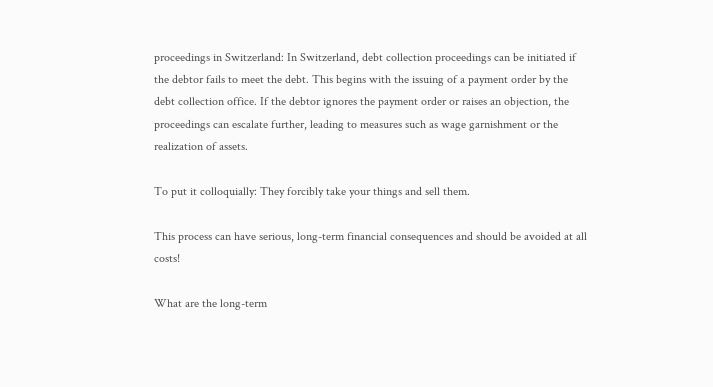proceedings in Switzerland: In Switzerland, debt collection proceedings can be initiated if the debtor fails to meet the debt. This begins with the issuing of a payment order by the debt collection office. If the debtor ignores the payment order or raises an objection, the proceedings can escalate further, leading to measures such as wage garnishment or the realization of assets.

To put it colloquially: They forcibly take your things and sell them.

This process can have serious, long-term financial consequences and should be avoided at all costs!

What are the long-term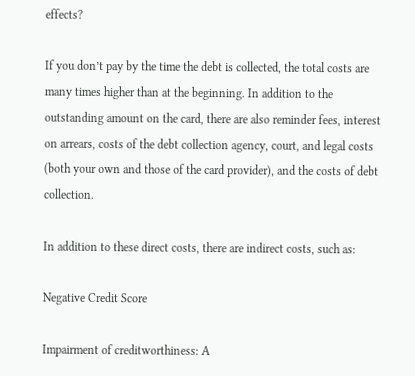effects?

If you don’t pay by the time the debt is collected, the total costs are many times higher than at the beginning. In addition to the outstanding amount on the card, there are also reminder fees, interest on arrears, costs of the debt collection agency, court, and legal costs (both your own and those of the card provider), and the costs of debt collection.

In addition to these direct costs, there are indirect costs, such as:

Negative Credit Score

Impairment of creditworthiness: A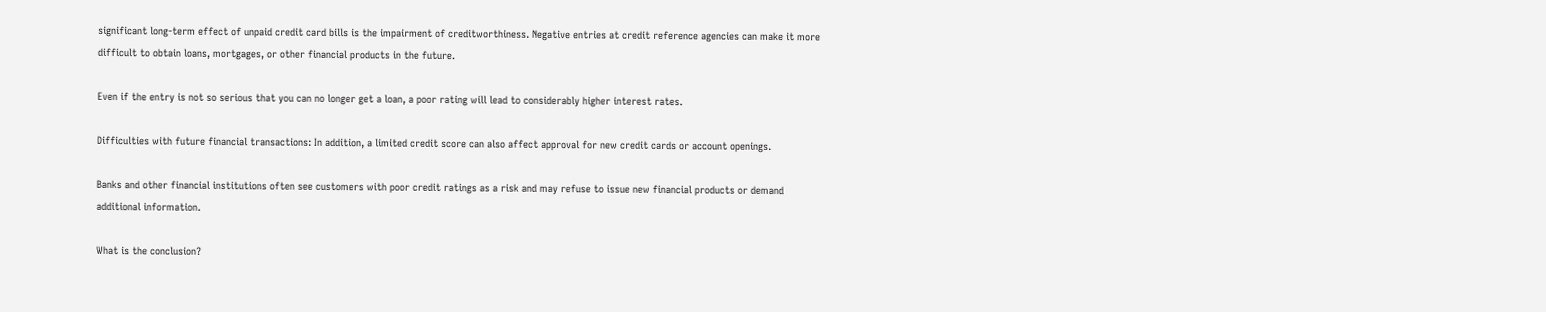significant long-term effect of unpaid credit card bills is the impairment of creditworthiness. Negative entries at credit reference agencies can make it more difficult to obtain loans, mortgages, or other financial products in the future.

Even if the entry is not so serious that you can no longer get a loan, a poor rating will lead to considerably higher interest rates.

Difficulties with future financial transactions: In addition, a limited credit score can also affect approval for new credit cards or account openings.

Banks and other financial institutions often see customers with poor credit ratings as a risk and may refuse to issue new financial products or demand additional information.

What is the conclusion?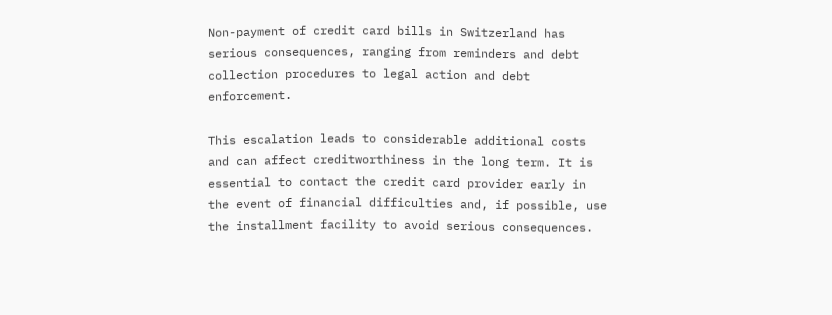Non-payment of credit card bills in Switzerland has serious consequences, ranging from reminders and debt collection procedures to legal action and debt enforcement.

This escalation leads to considerable additional costs and can affect creditworthiness in the long term. It is essential to contact the credit card provider early in the event of financial difficulties and, if possible, use the installment facility to avoid serious consequences.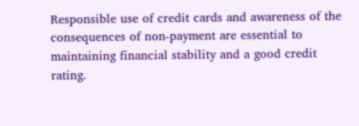Responsible use of credit cards and awareness of the consequences of non-payment are essential to maintaining financial stability and a good credit rating.